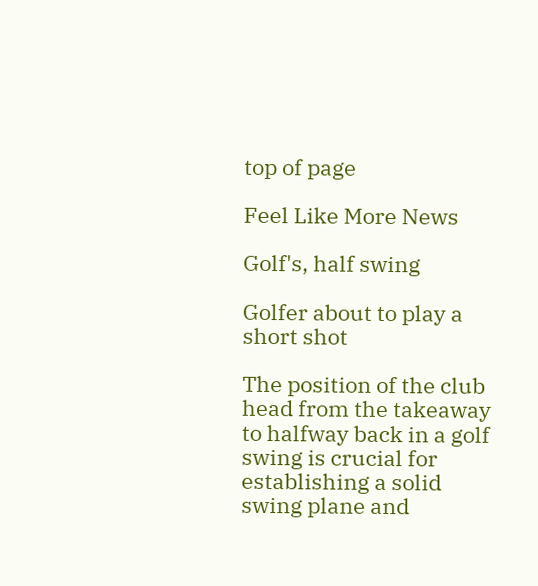top of page

Feel Like More News

Golf's, half swing

Golfer about to play a short shot

The position of the club head from the takeaway to halfway back in a golf swing is crucial for establishing a solid swing plane and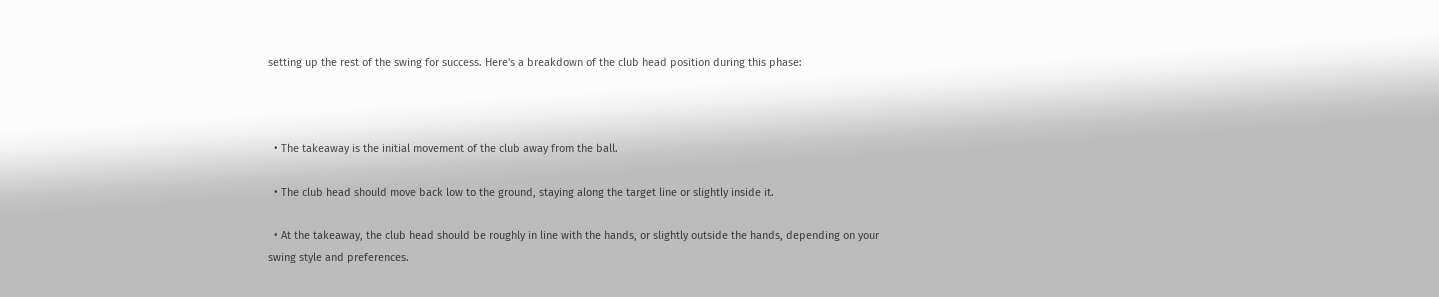setting up the rest of the swing for success. Here's a breakdown of the club head position during this phase:



  • The takeaway is the initial movement of the club away from the ball.

  • The club head should move back low to the ground, staying along the target line or slightly inside it.

  • At the takeaway, the club head should be roughly in line with the hands, or slightly outside the hands, depending on your swing style and preferences.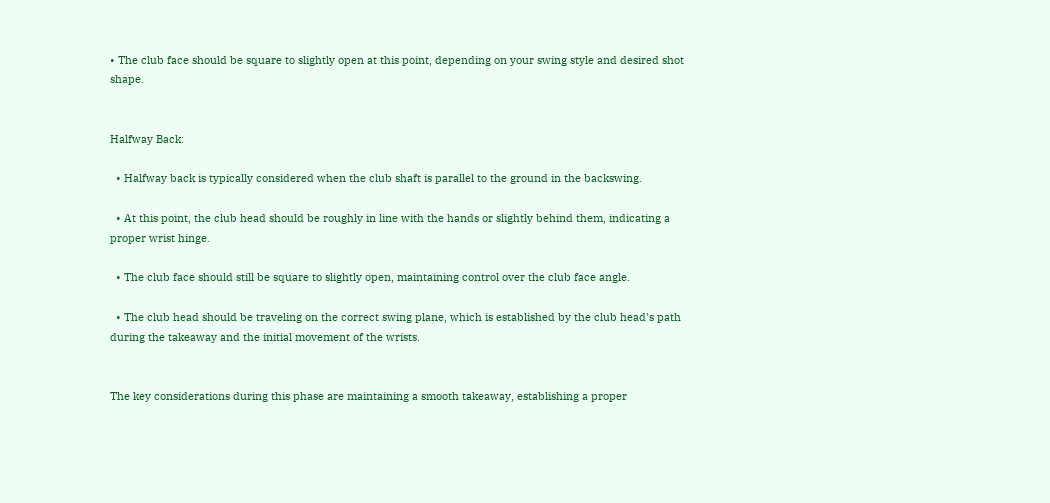• The club face should be square to slightly open at this point, depending on your swing style and desired shot shape.


Halfway Back:

  • Halfway back is typically considered when the club shaft is parallel to the ground in the backswing.

  • At this point, the club head should be roughly in line with the hands or slightly behind them, indicating a proper wrist hinge.

  • The club face should still be square to slightly open, maintaining control over the club face angle.

  • The club head should be traveling on the correct swing plane, which is established by the club head's path during the takeaway and the initial movement of the wrists.


The key considerations during this phase are maintaining a smooth takeaway, establishing a proper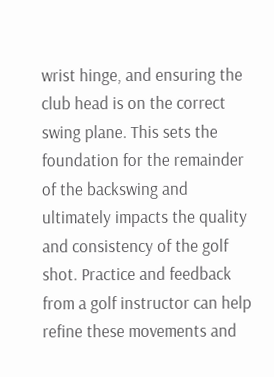wrist hinge, and ensuring the club head is on the correct swing plane. This sets the foundation for the remainder of the backswing and ultimately impacts the quality and consistency of the golf shot. Practice and feedback from a golf instructor can help refine these movements and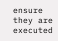ensure they are executed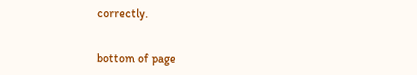correctly.


bottom of page